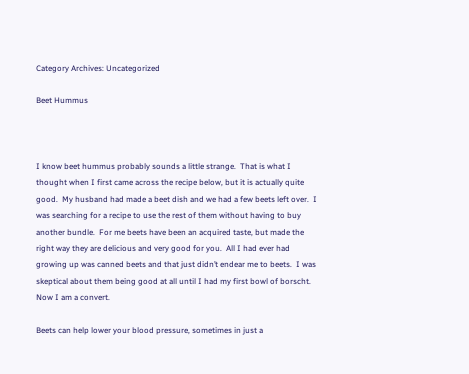Category Archives: Uncategorized

Beet Hummus



I know beet hummus probably sounds a little strange.  That is what I thought when I first came across the recipe below, but it is actually quite good.  My husband had made a beet dish and we had a few beets left over.  I was searching for a recipe to use the rest of them without having to buy another bundle.  For me beets have been an acquired taste, but made the right way they are delicious and very good for you.  All I had ever had growing up was canned beets and that just didn’t endear me to beets.  I was skeptical about them being good at all until I had my first bowl of borscht.   Now I am a convert.

Beets can help lower your blood pressure, sometimes in just a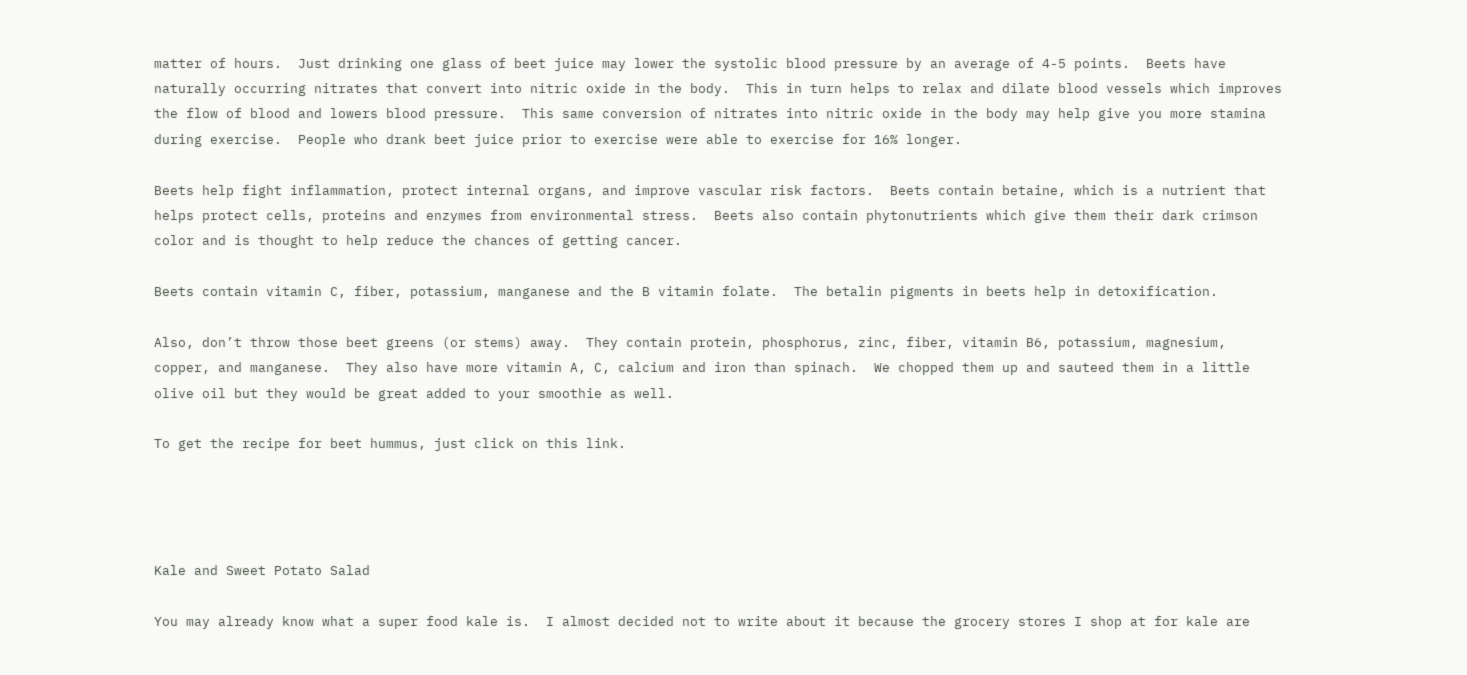matter of hours.  Just drinking one glass of beet juice may lower the systolic blood pressure by an average of 4-5 points.  Beets have naturally occurring nitrates that convert into nitric oxide in the body.  This in turn helps to relax and dilate blood vessels which improves the flow of blood and lowers blood pressure.  This same conversion of nitrates into nitric oxide in the body may help give you more stamina during exercise.  People who drank beet juice prior to exercise were able to exercise for 16% longer.

Beets help fight inflammation, protect internal organs, and improve vascular risk factors.  Beets contain betaine, which is a nutrient that helps protect cells, proteins and enzymes from environmental stress.  Beets also contain phytonutrients which give them their dark crimson color and is thought to help reduce the chances of getting cancer.

Beets contain vitamin C, fiber, potassium, manganese and the B vitamin folate.  The betalin pigments in beets help in detoxification.

Also, don’t throw those beet greens (or stems) away.  They contain protein, phosphorus, zinc, fiber, vitamin B6, potassium, magnesium,  copper, and manganese.  They also have more vitamin A, C, calcium and iron than spinach.  We chopped them up and sauteed them in a little olive oil but they would be great added to your smoothie as well.

To get the recipe for beet hummus, just click on this link.




Kale and Sweet Potato Salad

You may already know what a super food kale is.  I almost decided not to write about it because the grocery stores I shop at for kale are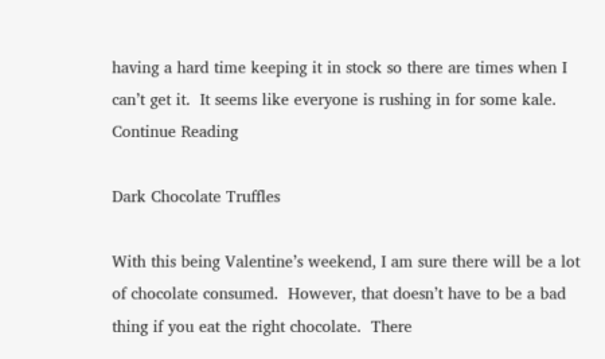having a hard time keeping it in stock so there are times when I can’t get it.  It seems like everyone is rushing in for some kale. Continue Reading

Dark Chocolate Truffles

With this being Valentine’s weekend, I am sure there will be a lot of chocolate consumed.  However, that doesn’t have to be a bad thing if you eat the right chocolate.  There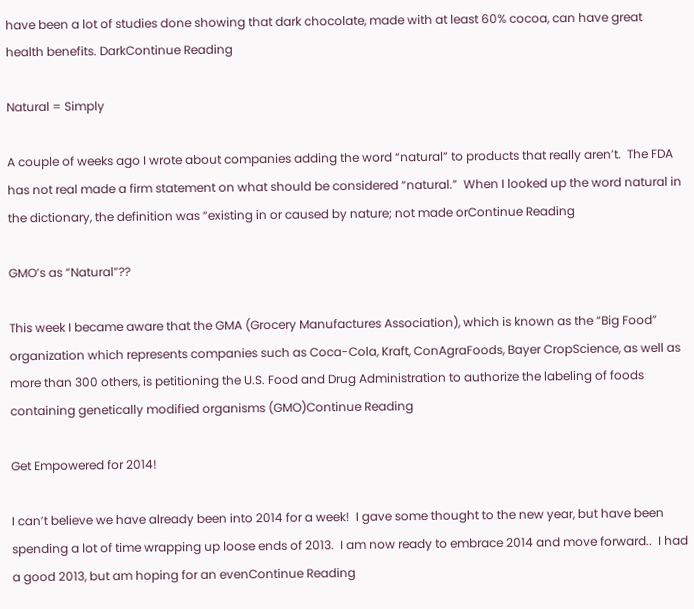have been a lot of studies done showing that dark chocolate, made with at least 60% cocoa, can have great health benefits. DarkContinue Reading

Natural = Simply

A couple of weeks ago I wrote about companies adding the word “natural” to products that really aren’t.  The FDA has not real made a firm statement on what should be considered “natural.”  When I looked up the word natural in the dictionary, the definition was “existing in or caused by nature; not made orContinue Reading

GMO’s as “Natural”??

This week I became aware that the GMA (Grocery Manufactures Association), which is known as the “Big Food” organization which represents companies such as Coca-Cola, Kraft, ConAgraFoods, Bayer CropScience, as well as more than 300 others, is petitioning the U.S. Food and Drug Administration to authorize the labeling of foods containing genetically modified organisms (GMO)Continue Reading

Get Empowered for 2014!

I can’t believe we have already been into 2014 for a week!  I gave some thought to the new year, but have been spending a lot of time wrapping up loose ends of 2013.  I am now ready to embrace 2014 and move forward..  I had a good 2013, but am hoping for an evenContinue Reading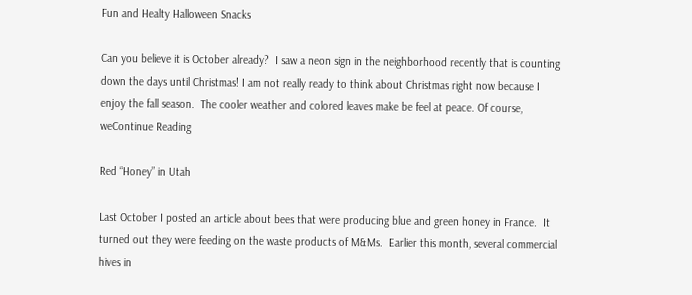Fun and Healty Halloween Snacks

Can you believe it is October already?  I saw a neon sign in the neighborhood recently that is counting down the days until Christmas! I am not really ready to think about Christmas right now because I enjoy the fall season.  The cooler weather and colored leaves make be feel at peace. Of course, weContinue Reading

Red “Honey” in Utah

Last October I posted an article about bees that were producing blue and green honey in France.  It turned out they were feeding on the waste products of M&Ms.  Earlier this month, several commercial hives in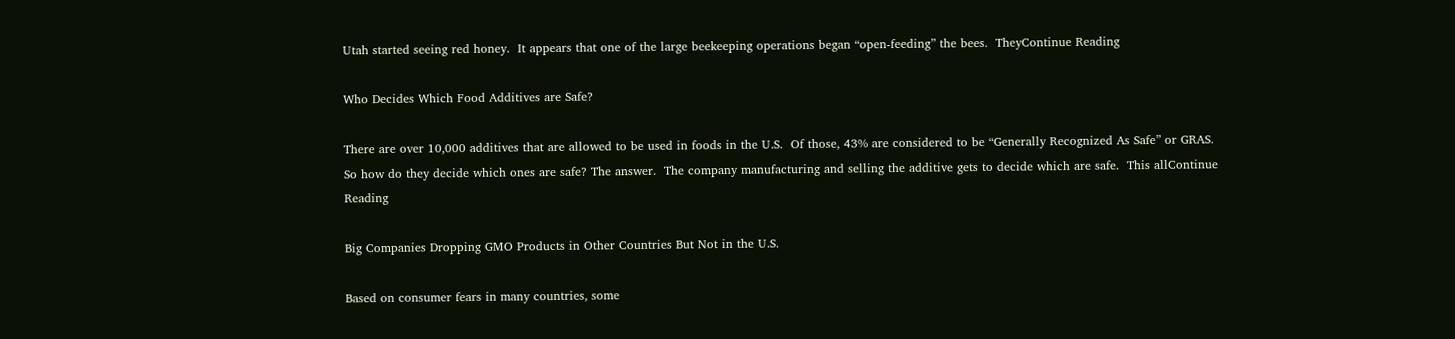Utah started seeing red honey.  It appears that one of the large beekeeping operations began “open-feeding” the bees.  TheyContinue Reading

Who Decides Which Food Additives are Safe?

There are over 10,000 additives that are allowed to be used in foods in the U.S.  Of those, 43% are considered to be “Generally Recognized As Safe” or GRAS.  So how do they decide which ones are safe? The answer.  The company manufacturing and selling the additive gets to decide which are safe.  This allContinue Reading

Big Companies Dropping GMO Products in Other Countries But Not in the U.S.

Based on consumer fears in many countries, some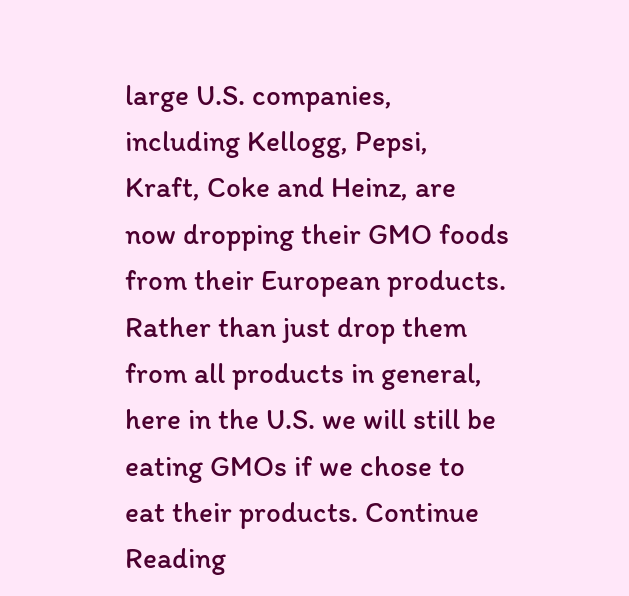large U.S. companies, including Kellogg, Pepsi, Kraft, Coke and Heinz, are now dropping their GMO foods from their European products. Rather than just drop them from all products in general, here in the U.S. we will still be eating GMOs if we chose to eat their products. Continue Reading